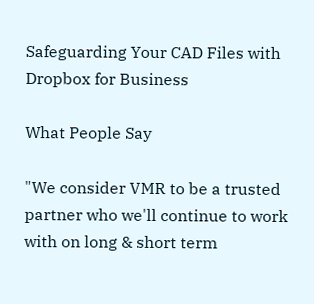Safeguarding Your CAD Files with Dropbox for Business

What People Say

"We consider VMR to be a trusted partner who we'll continue to work with on long & short term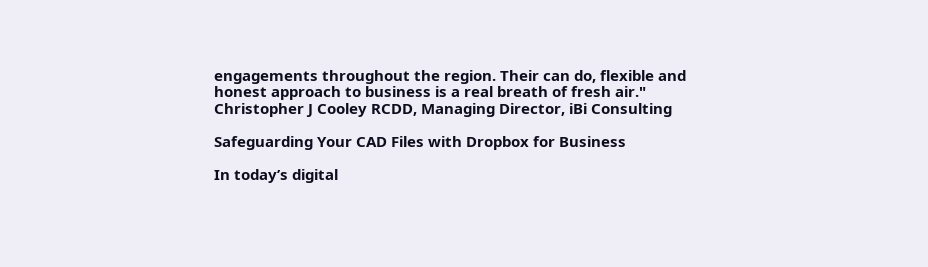engagements throughout the region. Their can do, flexible and honest approach to business is a real breath of fresh air."
Christopher J Cooley RCDD, Managing Director, iBi Consulting

Safeguarding Your CAD Files with Dropbox for Business

In today’s digital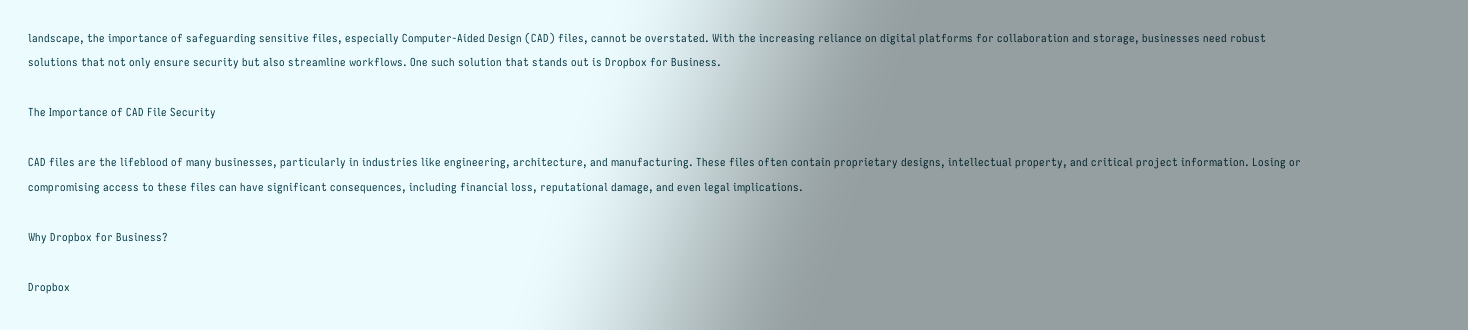landscape, the importance of safeguarding sensitive files, especially Computer-Aided Design (CAD) files, cannot be overstated. With the increasing reliance on digital platforms for collaboration and storage, businesses need robust solutions that not only ensure security but also streamline workflows. One such solution that stands out is Dropbox for Business.

The Importance of CAD File Security

CAD files are the lifeblood of many businesses, particularly in industries like engineering, architecture, and manufacturing. These files often contain proprietary designs, intellectual property, and critical project information. Losing or compromising access to these files can have significant consequences, including financial loss, reputational damage, and even legal implications.

Why Dropbox for Business?

Dropbox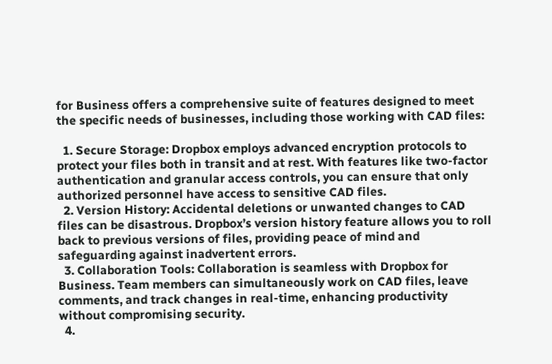for Business offers a comprehensive suite of features designed to meet the specific needs of businesses, including those working with CAD files:

  1. Secure Storage: Dropbox employs advanced encryption protocols to protect your files both in transit and at rest. With features like two-factor authentication and granular access controls, you can ensure that only authorized personnel have access to sensitive CAD files.
  2. Version History: Accidental deletions or unwanted changes to CAD files can be disastrous. Dropbox’s version history feature allows you to roll back to previous versions of files, providing peace of mind and safeguarding against inadvertent errors.
  3. Collaboration Tools: Collaboration is seamless with Dropbox for Business. Team members can simultaneously work on CAD files, leave comments, and track changes in real-time, enhancing productivity without compromising security.
  4.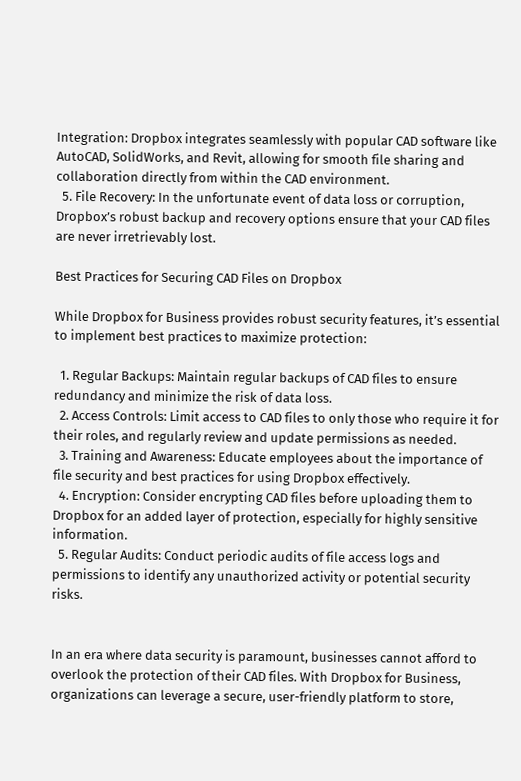Integration: Dropbox integrates seamlessly with popular CAD software like AutoCAD, SolidWorks, and Revit, allowing for smooth file sharing and collaboration directly from within the CAD environment.
  5. File Recovery: In the unfortunate event of data loss or corruption, Dropbox’s robust backup and recovery options ensure that your CAD files are never irretrievably lost.

Best Practices for Securing CAD Files on Dropbox

While Dropbox for Business provides robust security features, it’s essential to implement best practices to maximize protection:

  1. Regular Backups: Maintain regular backups of CAD files to ensure redundancy and minimize the risk of data loss.
  2. Access Controls: Limit access to CAD files to only those who require it for their roles, and regularly review and update permissions as needed.
  3. Training and Awareness: Educate employees about the importance of file security and best practices for using Dropbox effectively.
  4. Encryption: Consider encrypting CAD files before uploading them to Dropbox for an added layer of protection, especially for highly sensitive information.
  5. Regular Audits: Conduct periodic audits of file access logs and permissions to identify any unauthorized activity or potential security risks.


In an era where data security is paramount, businesses cannot afford to overlook the protection of their CAD files. With Dropbox for Business, organizations can leverage a secure, user-friendly platform to store,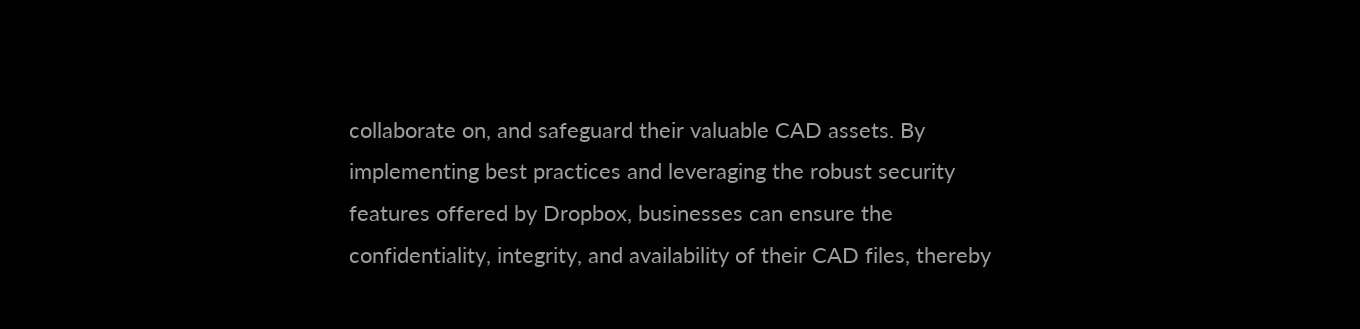collaborate on, and safeguard their valuable CAD assets. By implementing best practices and leveraging the robust security features offered by Dropbox, businesses can ensure the confidentiality, integrity, and availability of their CAD files, thereby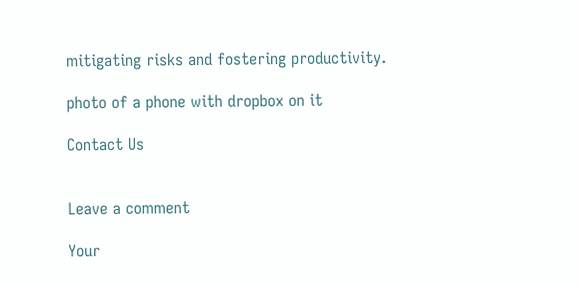mitigating risks and fostering productivity.

photo of a phone with dropbox on it

Contact Us


Leave a comment

Your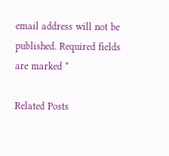email address will not be published. Required fields are marked *

Related Posts